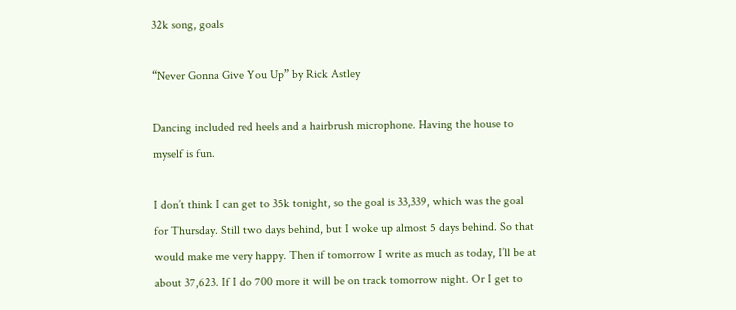32k song, goals

“Never Gonna Give You Up” by Rick Astley

Dancing included red heels and a hairbrush microphone. Having the house to myself is fun.

I don’t think I can get to 35k tonight, so the goal is 33,339, which was the goal for Thursday. Still two days behind, but I woke up almost 5 days behind. So that would make me very happy. Then if tomorrow I write as much as today, I’ll be at about 37,623. If I do 700 more it will be on track tomorrow night. Or I get to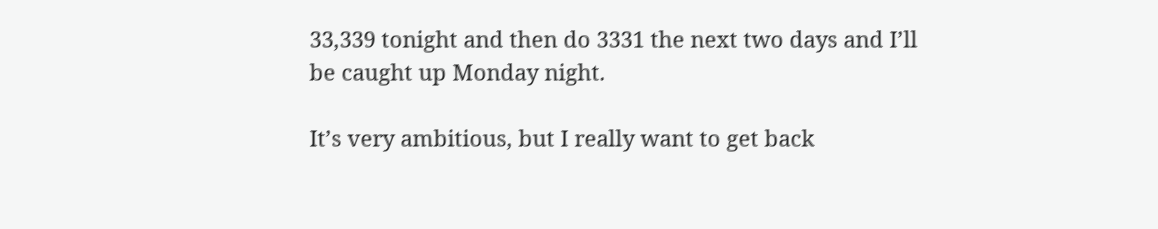33,339 tonight and then do 3331 the next two days and I’ll be caught up Monday night.

It’s very ambitious, but I really want to get back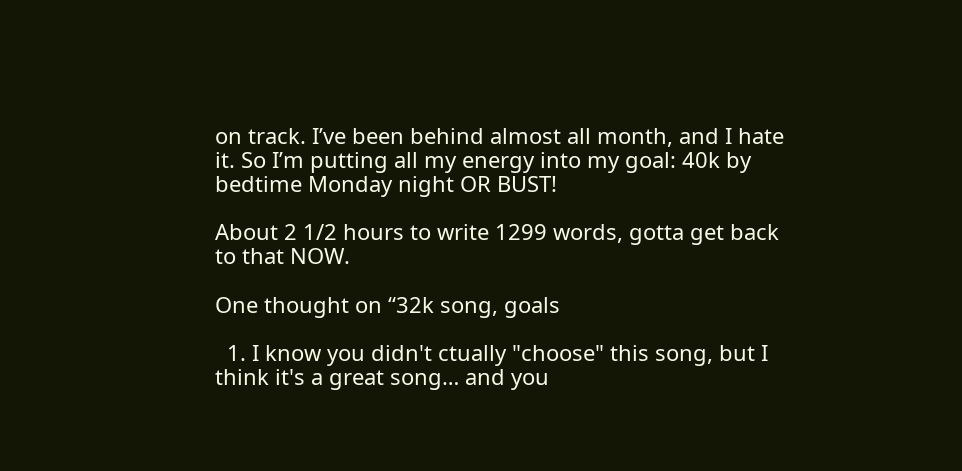on track. I’ve been behind almost all month, and I hate it. So I’m putting all my energy into my goal: 40k by bedtime Monday night OR BUST!

About 2 1/2 hours to write 1299 words, gotta get back to that NOW.

One thought on “32k song, goals

  1. I know you didn't ctually "choose" this song, but I think it's a great song… and you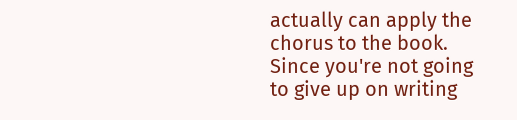actually can apply the chorus to the book. Since you're not going to give up on writing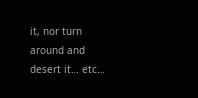it, nor turn around and desert it… etc…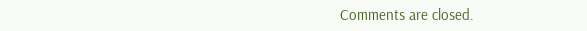Comments are closed.